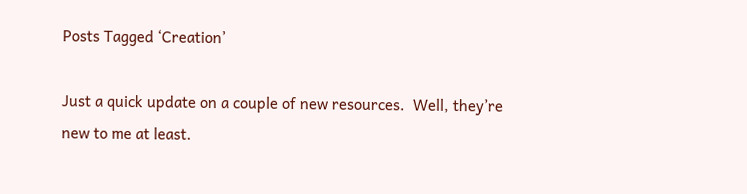Posts Tagged ‘Creation’

Just a quick update on a couple of new resources.  Well, they’re new to me at least.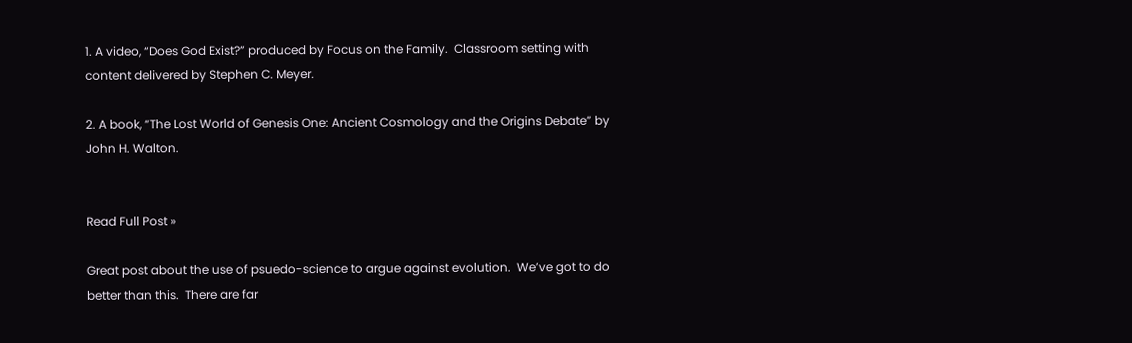1. A video, “Does God Exist?” produced by Focus on the Family.  Classroom setting with content delivered by Stephen C. Meyer.

2. A book, “The Lost World of Genesis One: Ancient Cosmology and the Origins Debate” by John H. Walton.


Read Full Post »

Great post about the use of psuedo-science to argue against evolution.  We’ve got to do better than this.  There are far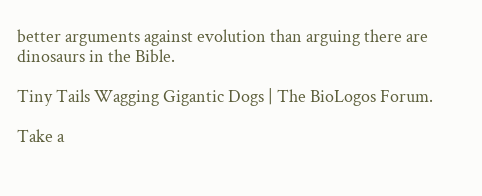better arguments against evolution than arguing there are dinosaurs in the Bible.

Tiny Tails Wagging Gigantic Dogs | The BioLogos Forum.

Take a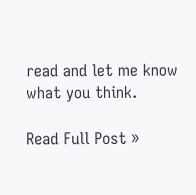read and let me know what you think.

Read Full Post »